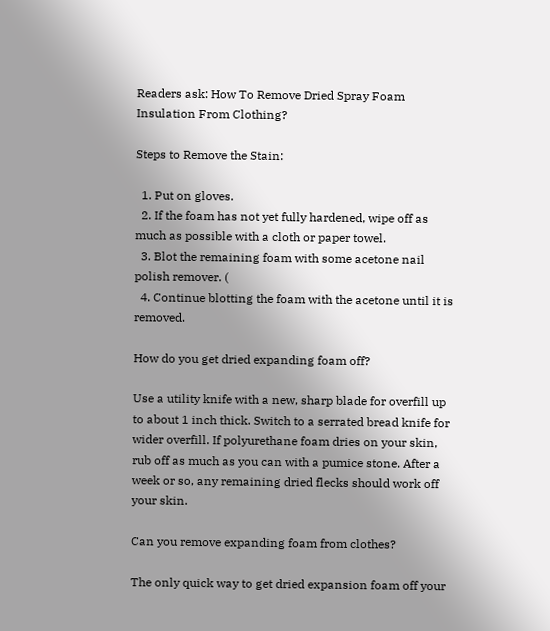Readers ask: How To Remove Dried Spray Foam Insulation From Clothing?

Steps to Remove the Stain:

  1. Put on gloves.
  2. If the foam has not yet fully hardened, wipe off as much as possible with a cloth or paper towel.
  3. Blot the remaining foam with some acetone nail polish remover. (
  4. Continue blotting the foam with the acetone until it is removed.

How do you get dried expanding foam off?

Use a utility knife with a new, sharp blade for overfill up to about 1 inch thick. Switch to a serrated bread knife for wider overfill. If polyurethane foam dries on your skin, rub off as much as you can with a pumice stone. After a week or so, any remaining dried flecks should work off your skin.

Can you remove expanding foam from clothes?

The only quick way to get dried expansion foam off your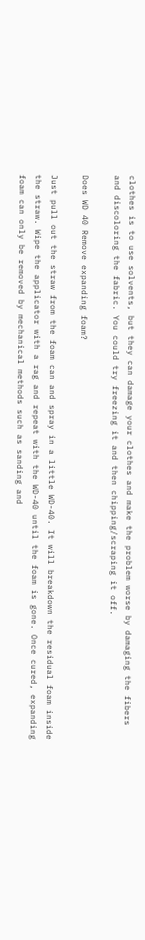clothes is to use solvents, but they can damage your clothes and make the problem worse by damaging the fibers and discoloring the fabric. You could try freezing it and then chipping/scraping it off.

Does WD 40 Remove expanding foam?

Just pull out the straw from the foam can and spray in a little WD-40. It will breakdown the residual foam inside the straw. Wipe the applicator with a rag and repeat with the WD-40 until the foam is gone. Once cured, expanding foam can only be removed by mechanical methods such as sanding and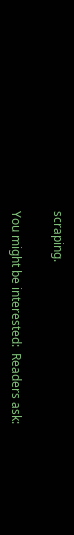scraping.

You might be interested:  Readers ask: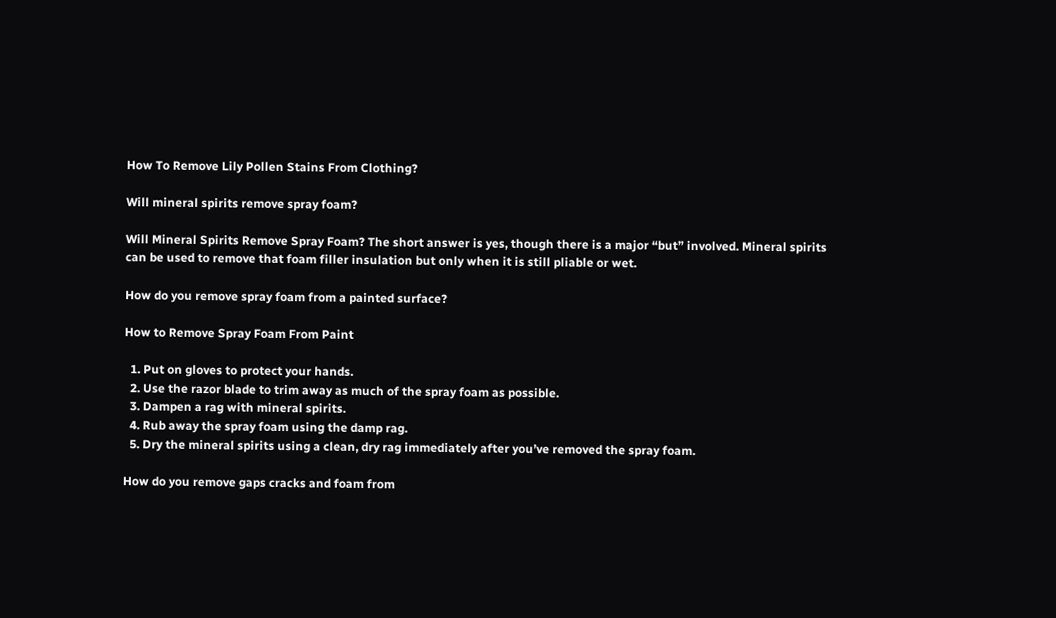How To Remove Lily Pollen Stains From Clothing?

Will mineral spirits remove spray foam?

Will Mineral Spirits Remove Spray Foam? The short answer is yes, though there is a major “but” involved. Mineral spirits can be used to remove that foam filler insulation but only when it is still pliable or wet.

How do you remove spray foam from a painted surface?

How to Remove Spray Foam From Paint

  1. Put on gloves to protect your hands.
  2. Use the razor blade to trim away as much of the spray foam as possible.
  3. Dampen a rag with mineral spirits.
  4. Rub away the spray foam using the damp rag.
  5. Dry the mineral spirits using a clean, dry rag immediately after you’ve removed the spray foam.

How do you remove gaps cracks and foam from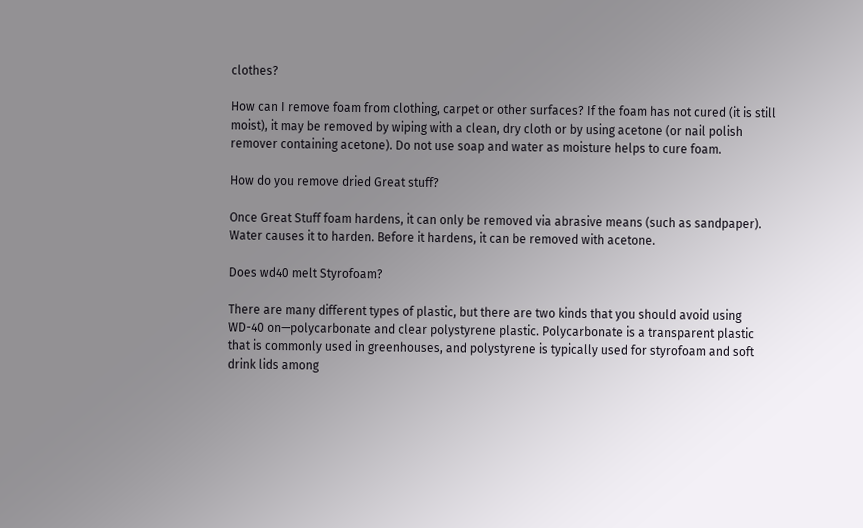clothes?

How can I remove foam from clothing, carpet or other surfaces? If the foam has not cured (it is still moist), it may be removed by wiping with a clean, dry cloth or by using acetone (or nail polish remover containing acetone). Do not use soap and water as moisture helps to cure foam.

How do you remove dried Great stuff?

Once Great Stuff foam hardens, it can only be removed via abrasive means (such as sandpaper). Water causes it to harden. Before it hardens, it can be removed with acetone.

Does wd40 melt Styrofoam?

There are many different types of plastic, but there are two kinds that you should avoid using WD-40 on—polycarbonate and clear polystyrene plastic. Polycarbonate is a transparent plastic that is commonly used in greenhouses, and polystyrene is typically used for styrofoam and soft drink lids among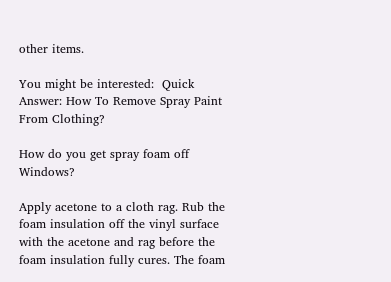other items.

You might be interested:  Quick Answer: How To Remove Spray Paint From Clothing?

How do you get spray foam off Windows?

Apply acetone to a cloth rag. Rub the foam insulation off the vinyl surface with the acetone and rag before the foam insulation fully cures. The foam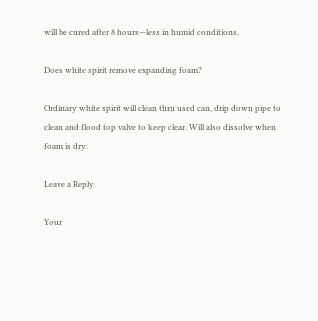will be cured after 8 hours—less in humid conditions.

Does white spirit remove expanding foam?

Ordinary white spirit will clean thru used can, drip down pipe to clean and flood top valve to keep clear. Will also dissolve when foam is dry.

Leave a Reply

Your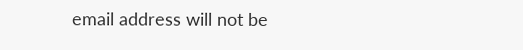email address will not be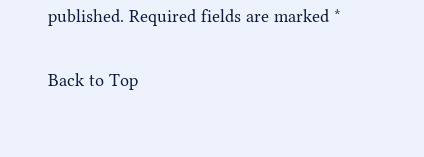published. Required fields are marked *

Back to Top